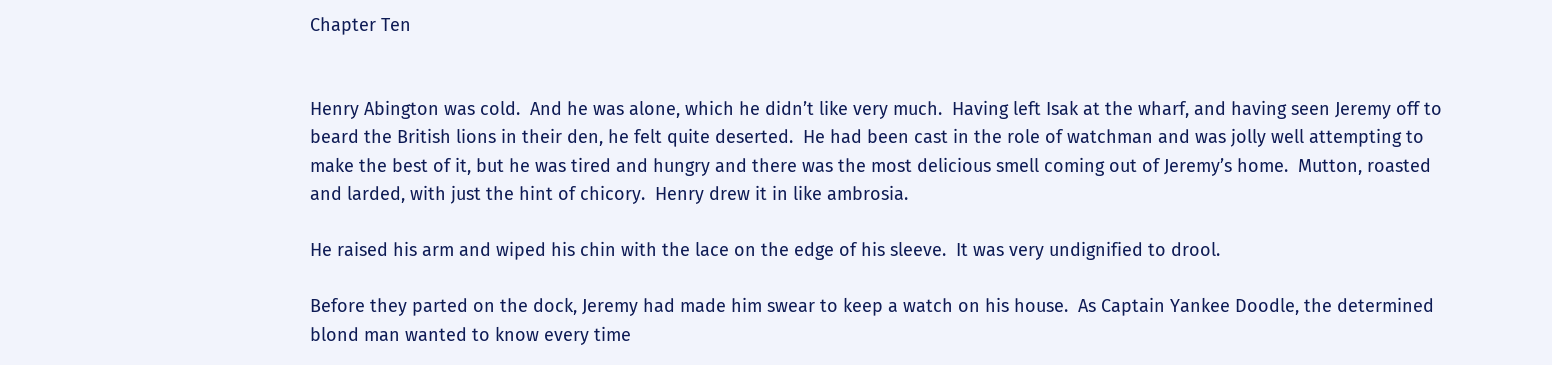Chapter Ten


Henry Abington was cold.  And he was alone, which he didn’t like very much.  Having left Isak at the wharf, and having seen Jeremy off to beard the British lions in their den, he felt quite deserted.  He had been cast in the role of watchman and was jolly well attempting to make the best of it, but he was tired and hungry and there was the most delicious smell coming out of Jeremy’s home.  Mutton, roasted and larded, with just the hint of chicory.  Henry drew it in like ambrosia.

He raised his arm and wiped his chin with the lace on the edge of his sleeve.  It was very undignified to drool.

Before they parted on the dock, Jeremy had made him swear to keep a watch on his house.  As Captain Yankee Doodle, the determined blond man wanted to know every time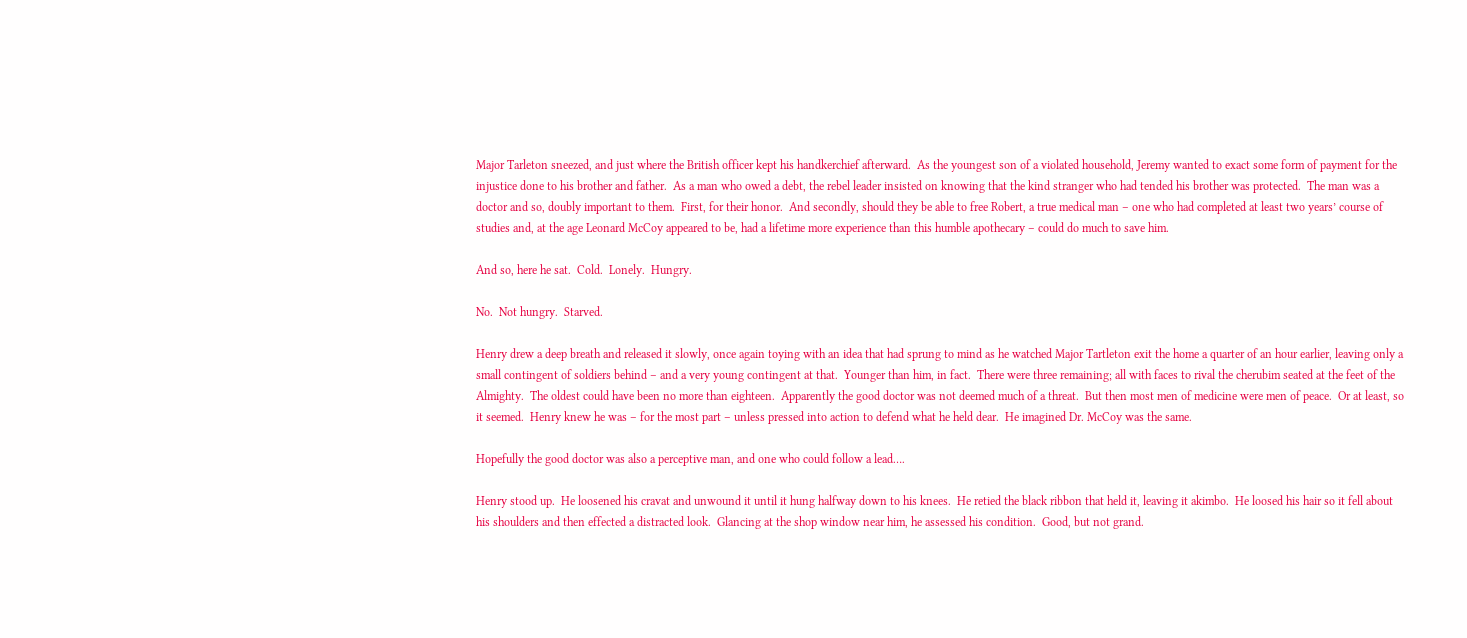Major Tarleton sneezed, and just where the British officer kept his handkerchief afterward.  As the youngest son of a violated household, Jeremy wanted to exact some form of payment for the injustice done to his brother and father.  As a man who owed a debt, the rebel leader insisted on knowing that the kind stranger who had tended his brother was protected.  The man was a doctor and so, doubly important to them.  First, for their honor.  And secondly, should they be able to free Robert, a true medical man – one who had completed at least two years’ course of studies and, at the age Leonard McCoy appeared to be, had a lifetime more experience than this humble apothecary – could do much to save him.

And so, here he sat.  Cold.  Lonely.  Hungry.

No.  Not hungry.  Starved.

Henry drew a deep breath and released it slowly, once again toying with an idea that had sprung to mind as he watched Major Tartleton exit the home a quarter of an hour earlier, leaving only a small contingent of soldiers behind – and a very young contingent at that.  Younger than him, in fact.  There were three remaining; all with faces to rival the cherubim seated at the feet of the Almighty.  The oldest could have been no more than eighteen.  Apparently the good doctor was not deemed much of a threat.  But then most men of medicine were men of peace.  Or at least, so it seemed.  Henry knew he was – for the most part – unless pressed into action to defend what he held dear.  He imagined Dr. McCoy was the same.

Hopefully the good doctor was also a perceptive man, and one who could follow a lead….

Henry stood up.  He loosened his cravat and unwound it until it hung halfway down to his knees.  He retied the black ribbon that held it, leaving it akimbo.  He loosed his hair so it fell about his shoulders and then effected a distracted look.  Glancing at the shop window near him, he assessed his condition.  Good, but not grand.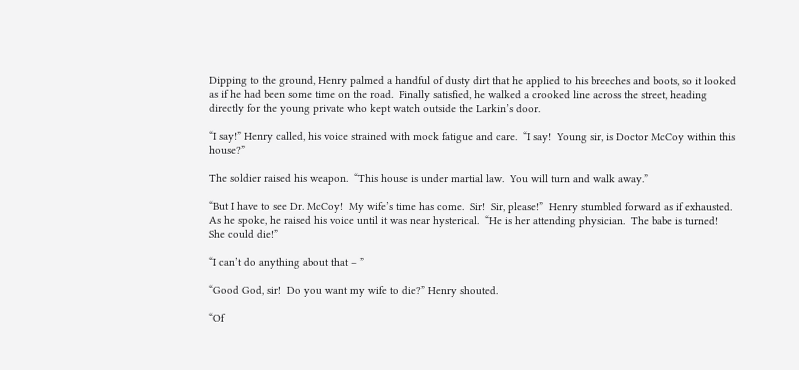Dipping to the ground, Henry palmed a handful of dusty dirt that he applied to his breeches and boots, so it looked as if he had been some time on the road.  Finally satisfied, he walked a crooked line across the street, heading directly for the young private who kept watch outside the Larkin’s door.

“I say!” Henry called, his voice strained with mock fatigue and care.  “I say!  Young sir, is Doctor McCoy within this house?”

The soldier raised his weapon.  “This house is under martial law.  You will turn and walk away.”

“But I have to see Dr. McCoy!  My wife’s time has come.  Sir!  Sir, please!”  Henry stumbled forward as if exhausted.  As he spoke, he raised his voice until it was near hysterical.  “He is her attending physician.  The babe is turned!  She could die!”

“I can’t do anything about that – ”

“Good God, sir!  Do you want my wife to die?” Henry shouted.

“Of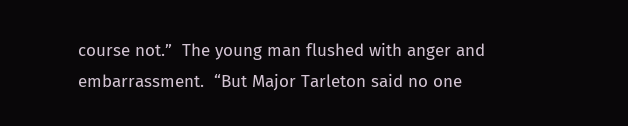course not.”  The young man flushed with anger and embarrassment.  “But Major Tarleton said no one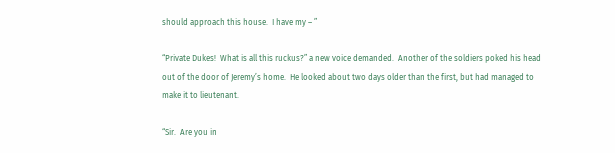should approach this house.  I have my – ”

“Private Dukes!  What is all this ruckus?” a new voice demanded.  Another of the soldiers poked his head out of the door of Jeremy’s home.  He looked about two days older than the first, but had managed to make it to lieutenant.

“Sir.  Are you in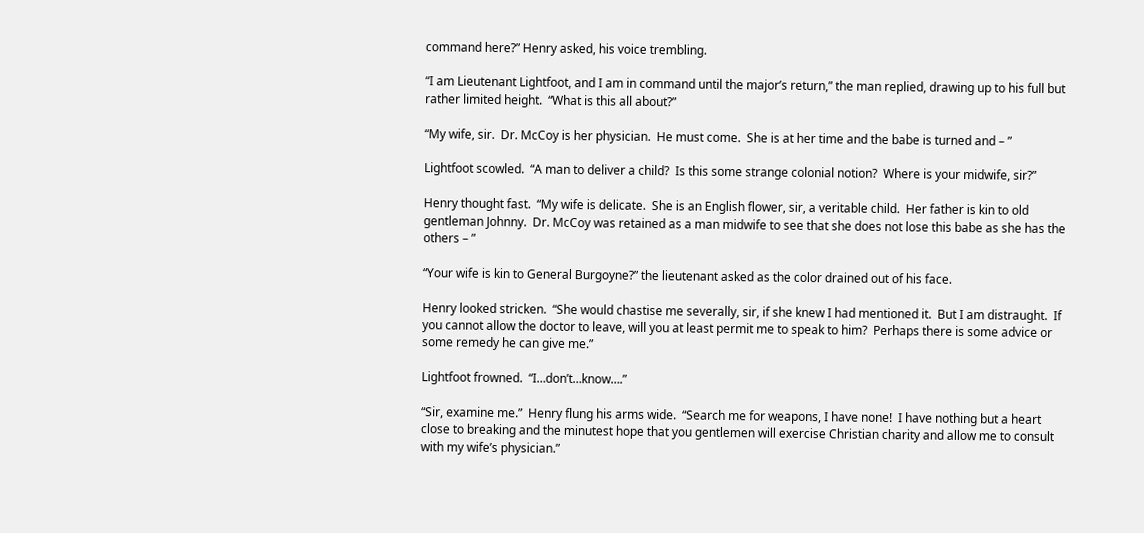command here?” Henry asked, his voice trembling.

“I am Lieutenant Lightfoot, and I am in command until the major’s return,” the man replied, drawing up to his full but rather limited height.  “What is this all about?”

“My wife, sir.  Dr. McCoy is her physician.  He must come.  She is at her time and the babe is turned and – ”

Lightfoot scowled.  “A man to deliver a child?  Is this some strange colonial notion?  Where is your midwife, sir?”

Henry thought fast.  “My wife is delicate.  She is an English flower, sir, a veritable child.  Her father is kin to old gentleman Johnny.  Dr. McCoy was retained as a man midwife to see that she does not lose this babe as she has the others – ”

“Your wife is kin to General Burgoyne?” the lieutenant asked as the color drained out of his face.

Henry looked stricken.  “She would chastise me severally, sir, if she knew I had mentioned it.  But I am distraught.  If you cannot allow the doctor to leave, will you at least permit me to speak to him?  Perhaps there is some advice or some remedy he can give me.”

Lightfoot frowned.  “I…don’t…know….”

“Sir, examine me.”  Henry flung his arms wide.  “Search me for weapons, I have none!  I have nothing but a heart close to breaking and the minutest hope that you gentlemen will exercise Christian charity and allow me to consult with my wife’s physician.”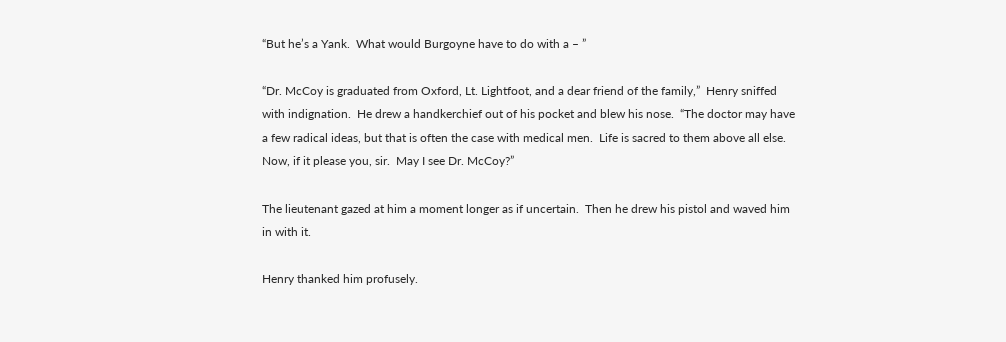“But he’s a Yank.  What would Burgoyne have to do with a – ”

“Dr. McCoy is graduated from Oxford, Lt. Lightfoot, and a dear friend of the family,”  Henry sniffed with indignation.  He drew a handkerchief out of his pocket and blew his nose.  “The doctor may have a few radical ideas, but that is often the case with medical men.  Life is sacred to them above all else.  Now, if it please you, sir.  May I see Dr. McCoy?”

The lieutenant gazed at him a moment longer as if uncertain.  Then he drew his pistol and waved him in with it.

Henry thanked him profusely.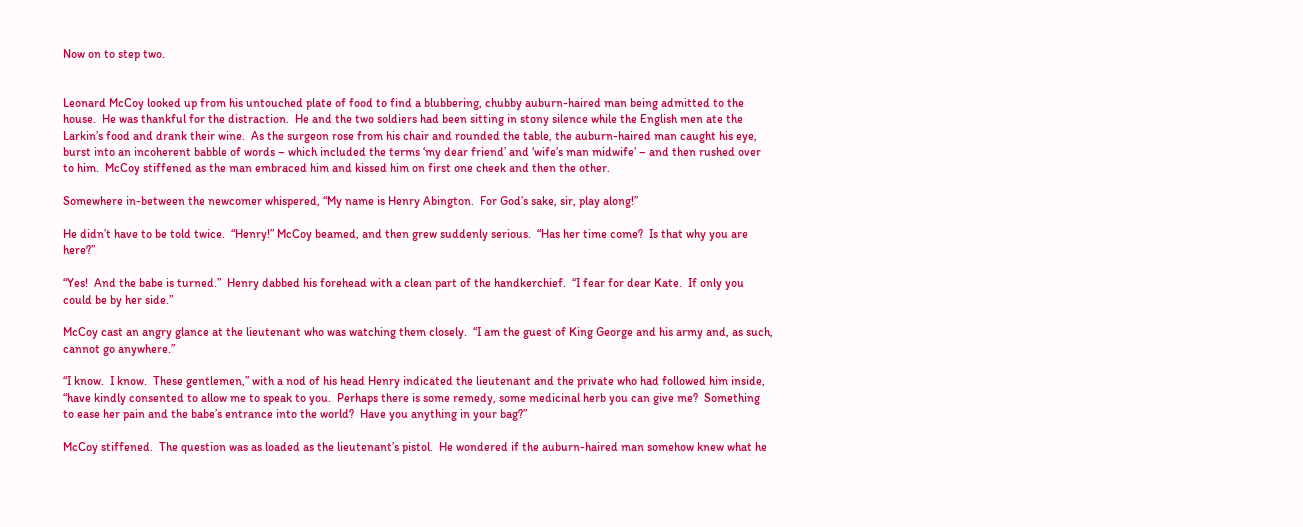Now on to step two.


Leonard McCoy looked up from his untouched plate of food to find a blubbering, chubby auburn-haired man being admitted to the house.  He was thankful for the distraction.  He and the two soldiers had been sitting in stony silence while the English men ate the Larkin’s food and drank their wine.  As the surgeon rose from his chair and rounded the table, the auburn-haired man caught his eye, burst into an incoherent babble of words – which included the terms ‘my dear friend’ and ‘wife’s man midwife’ – and then rushed over to him.  McCoy stiffened as the man embraced him and kissed him on first one cheek and then the other.

Somewhere in-between the newcomer whispered, “My name is Henry Abington.  For God’s sake, sir, play along!”

He didn’t have to be told twice.  “Henry!” McCoy beamed, and then grew suddenly serious.  “Has her time come?  Is that why you are here?”

“Yes!  And the babe is turned.”  Henry dabbed his forehead with a clean part of the handkerchief.  “I fear for dear Kate.  If only you could be by her side.”

McCoy cast an angry glance at the lieutenant who was watching them closely.  “I am the guest of King George and his army and, as such, cannot go anywhere.”

“I know.  I know.  These gentlemen,” with a nod of his head Henry indicated the lieutenant and the private who had followed him inside, “have kindly consented to allow me to speak to you.  Perhaps there is some remedy, some medicinal herb you can give me?  Something to ease her pain and the babe’s entrance into the world?  Have you anything in your bag?”

McCoy stiffened.  The question was as loaded as the lieutenant’s pistol.  He wondered if the auburn-haired man somehow knew what he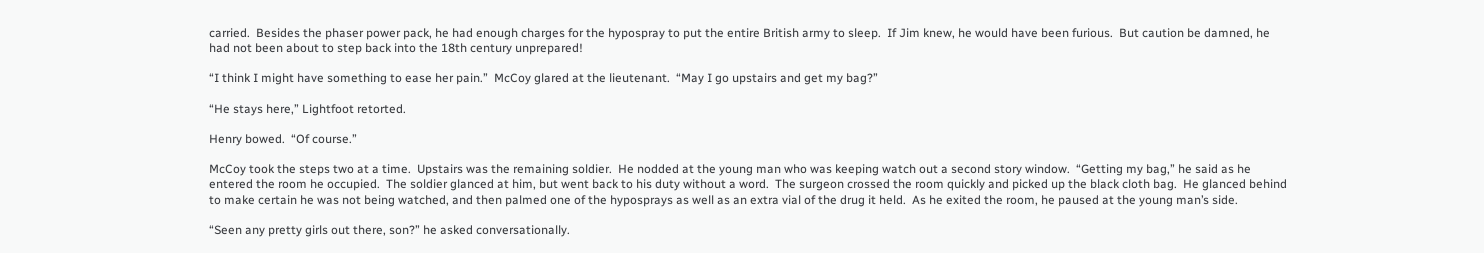carried.  Besides the phaser power pack, he had enough charges for the hypospray to put the entire British army to sleep.  If Jim knew, he would have been furious.  But caution be damned, he had not been about to step back into the 18th century unprepared!

“I think I might have something to ease her pain.”  McCoy glared at the lieutenant.  “May I go upstairs and get my bag?”

“He stays here,” Lightfoot retorted.

Henry bowed.  “Of course.”

McCoy took the steps two at a time.  Upstairs was the remaining soldier.  He nodded at the young man who was keeping watch out a second story window.  “Getting my bag,” he said as he entered the room he occupied.  The soldier glanced at him, but went back to his duty without a word.  The surgeon crossed the room quickly and picked up the black cloth bag.  He glanced behind to make certain he was not being watched, and then palmed one of the hyposprays as well as an extra vial of the drug it held.  As he exited the room, he paused at the young man’s side.

“Seen any pretty girls out there, son?” he asked conversationally.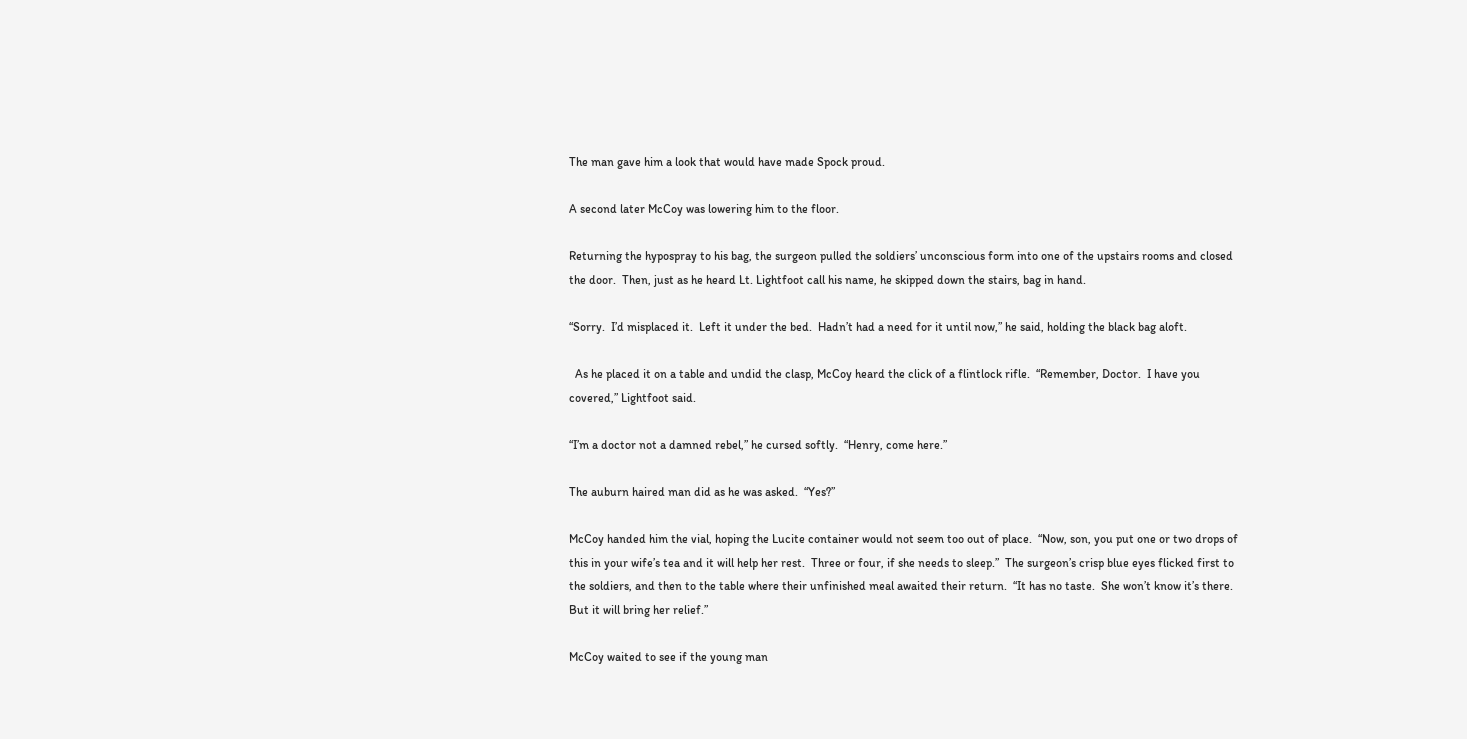The man gave him a look that would have made Spock proud.

A second later McCoy was lowering him to the floor.

Returning the hypospray to his bag, the surgeon pulled the soldiers’ unconscious form into one of the upstairs rooms and closed the door.  Then, just as he heard Lt. Lightfoot call his name, he skipped down the stairs, bag in hand.

“Sorry.  I’d misplaced it.  Left it under the bed.  Hadn’t had a need for it until now,” he said, holding the black bag aloft.

  As he placed it on a table and undid the clasp, McCoy heard the click of a flintlock rifle.  “Remember, Doctor.  I have you covered,” Lightfoot said.

“I’m a doctor not a damned rebel,” he cursed softly.  “Henry, come here.”

The auburn haired man did as he was asked.  “Yes?”

McCoy handed him the vial, hoping the Lucite container would not seem too out of place.  “Now, son, you put one or two drops of this in your wife’s tea and it will help her rest.  Three or four, if she needs to sleep.”  The surgeon’s crisp blue eyes flicked first to the soldiers, and then to the table where their unfinished meal awaited their return.  “It has no taste.  She won’t know it’s there.  But it will bring her relief.”

McCoy waited to see if the young man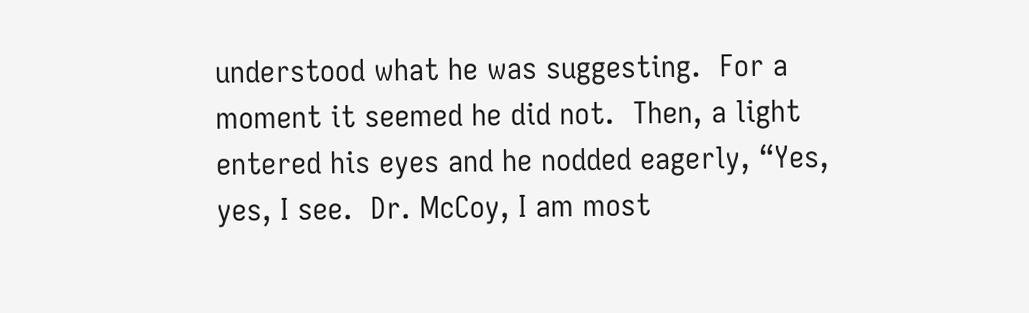understood what he was suggesting.  For a moment it seemed he did not.  Then, a light entered his eyes and he nodded eagerly, “Yes, yes, I see.  Dr. McCoy, I am most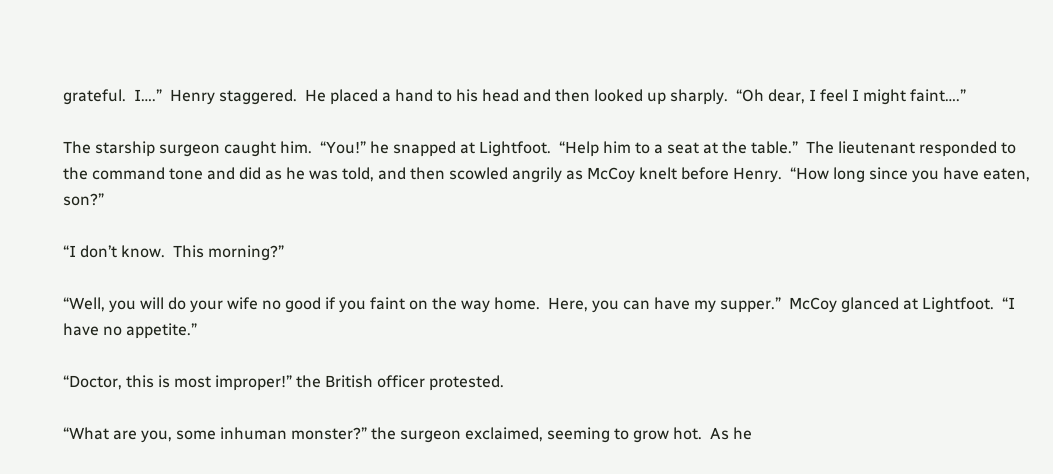grateful.  I….”  Henry staggered.  He placed a hand to his head and then looked up sharply.  “Oh dear, I feel I might faint….”

The starship surgeon caught him.  “You!” he snapped at Lightfoot.  “Help him to a seat at the table.”  The lieutenant responded to the command tone and did as he was told, and then scowled angrily as McCoy knelt before Henry.  “How long since you have eaten, son?”

“I don’t know.  This morning?”

“Well, you will do your wife no good if you faint on the way home.  Here, you can have my supper.”  McCoy glanced at Lightfoot.  “I have no appetite.”

“Doctor, this is most improper!” the British officer protested.

“What are you, some inhuman monster?” the surgeon exclaimed, seeming to grow hot.  As he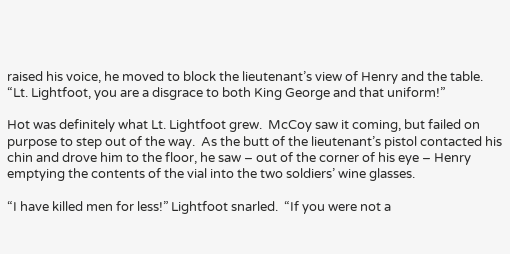raised his voice, he moved to block the lieutenant’s view of Henry and the table.  “Lt. Lightfoot, you are a disgrace to both King George and that uniform!”

Hot was definitely what Lt. Lightfoot grew.  McCoy saw it coming, but failed on purpose to step out of the way.  As the butt of the lieutenant’s pistol contacted his chin and drove him to the floor, he saw – out of the corner of his eye – Henry emptying the contents of the vial into the two soldiers’ wine glasses.

“I have killed men for less!” Lightfoot snarled.  “If you were not a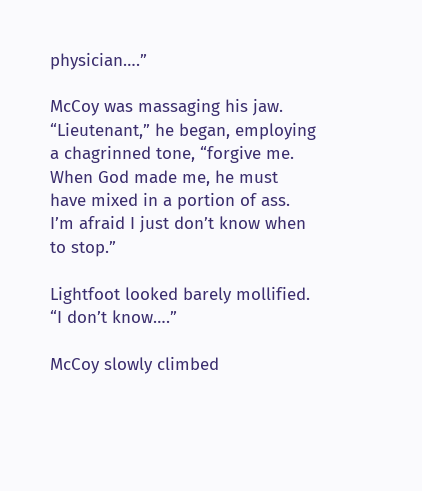physician….”

McCoy was massaging his jaw.  “Lieutenant,” he began, employing a chagrinned tone, “forgive me.  When God made me, he must have mixed in a portion of ass.  I’m afraid I just don’t know when to stop.”

Lightfoot looked barely mollified.  “I don’t know….”

McCoy slowly climbed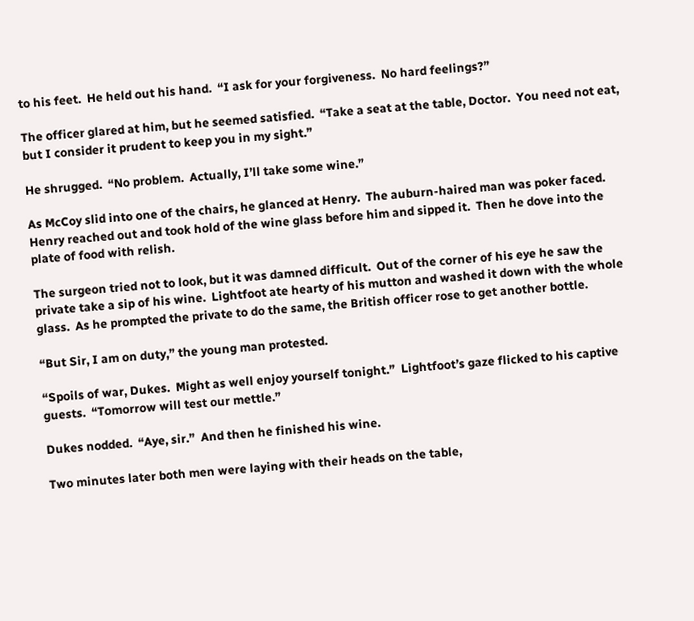to his feet.  He held out his hand.  “I ask for your forgiveness.  No hard feelings?”

The officer glared at him, but he seemed satisfied.  “Take a seat at the table, Doctor.  You need not eat, but I consider it prudent to keep you in my sight.”

He shrugged.  “No problem.  Actually, I’ll take some wine.”

As McCoy slid into one of the chairs, he glanced at Henry.  The auburn-haired man was poker faced.  Henry reached out and took hold of the wine glass before him and sipped it.  Then he dove into the plate of food with relish.

The surgeon tried not to look, but it was damned difficult.  Out of the corner of his eye he saw the private take a sip of his wine.  Lightfoot ate hearty of his mutton and washed it down with the whole glass.  As he prompted the private to do the same, the British officer rose to get another bottle.

“But Sir, I am on duty,” the young man protested.

“Spoils of war, Dukes.  Might as well enjoy yourself tonight.”  Lightfoot’s gaze flicked to his captive guests.  “Tomorrow will test our mettle.”

Dukes nodded.  “Aye, sir.”  And then he finished his wine.

Two minutes later both men were laying with their heads on the table,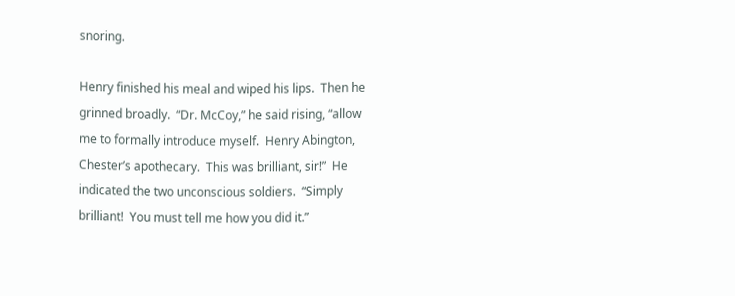snoring.

Henry finished his meal and wiped his lips.  Then he grinned broadly.  “Dr. McCoy,” he said rising, “allow me to formally introduce myself.  Henry Abington, Chester’s apothecary.  This was brilliant, sir!”  He indicated the two unconscious soldiers.  “Simply brilliant!  You must tell me how you did it.”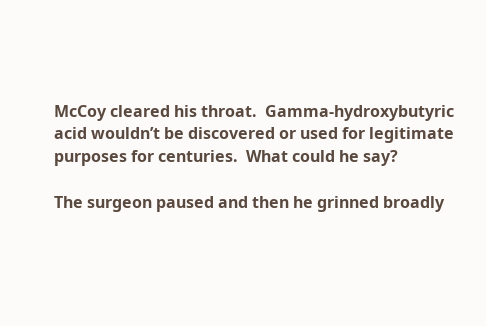McCoy cleared his throat.  Gamma-hydroxybutyric acid wouldn’t be discovered or used for legitimate purposes for centuries.  What could he say?

The surgeon paused and then he grinned broadly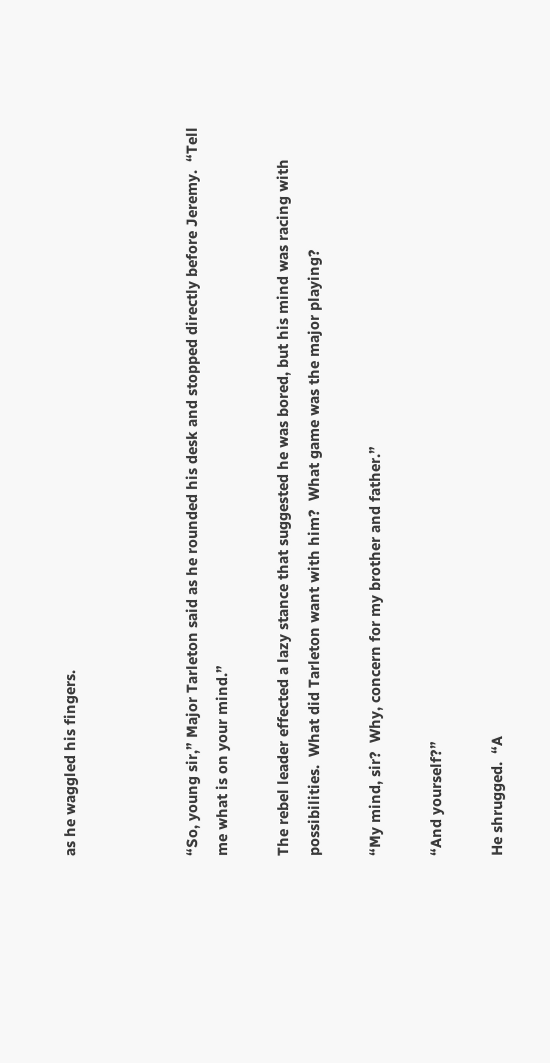as he waggled his fingers.



“So, young sir,” Major Tarleton said as he rounded his desk and stopped directly before Jeremy.  “Tell me what is on your mind.”

The rebel leader effected a lazy stance that suggested he was bored, but his mind was racing with possibilities.  What did Tarleton want with him?  What game was the major playing?

“My mind, sir?  Why, concern for my brother and father.”

“And yourself?”

He shrugged.  “A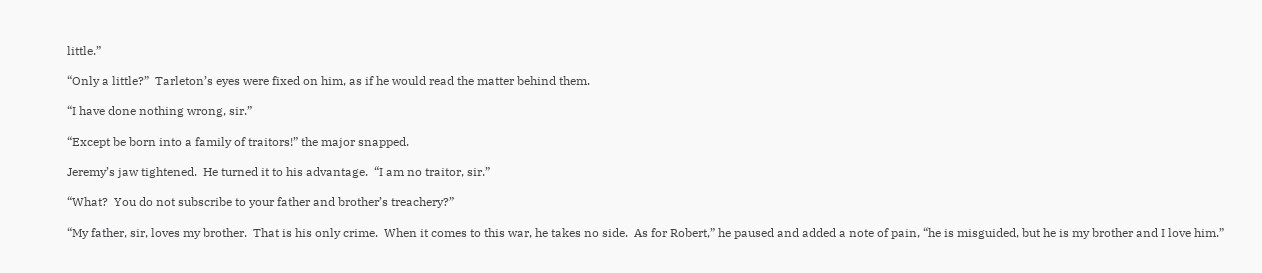little.”

“Only a little?”  Tarleton’s eyes were fixed on him, as if he would read the matter behind them.

“I have done nothing wrong, sir.”

“Except be born into a family of traitors!” the major snapped.

Jeremy’s jaw tightened.  He turned it to his advantage.  “I am no traitor, sir.”

“What?  You do not subscribe to your father and brother’s treachery?”

“My father, sir, loves my brother.  That is his only crime.  When it comes to this war, he takes no side.  As for Robert,” he paused and added a note of pain, “he is misguided, but he is my brother and I love him.”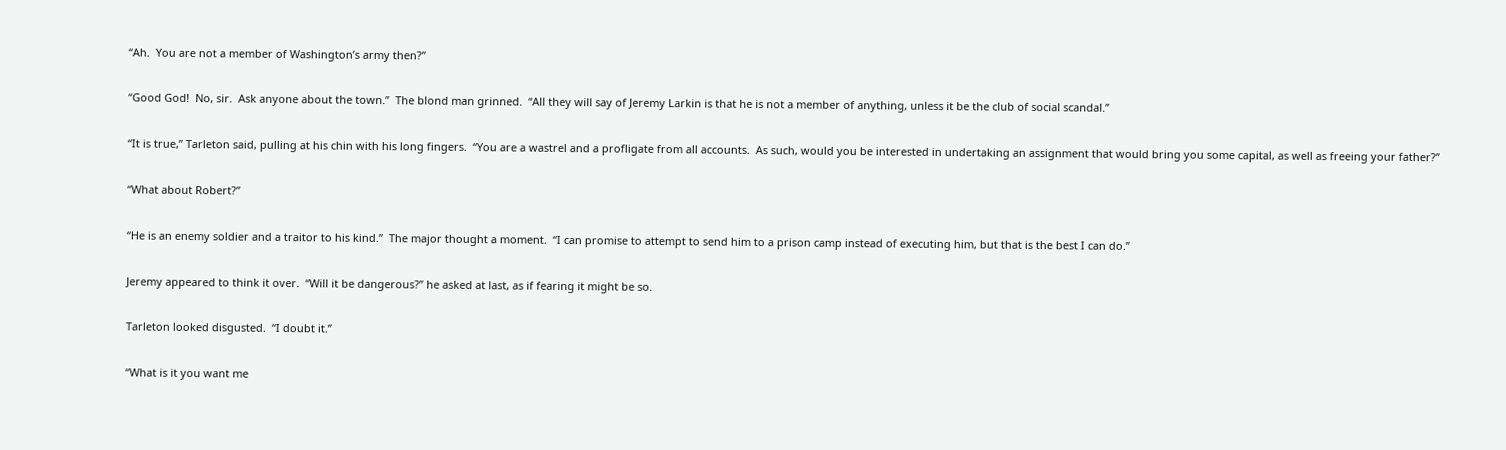“Ah.  You are not a member of Washington’s army then?”

“Good God!  No, sir.  Ask anyone about the town.”  The blond man grinned.  “All they will say of Jeremy Larkin is that he is not a member of anything, unless it be the club of social scandal.”

“It is true,” Tarleton said, pulling at his chin with his long fingers.  “You are a wastrel and a profligate from all accounts.  As such, would you be interested in undertaking an assignment that would bring you some capital, as well as freeing your father?”

“What about Robert?”

“He is an enemy soldier and a traitor to his kind.”  The major thought a moment.  “I can promise to attempt to send him to a prison camp instead of executing him, but that is the best I can do.”

Jeremy appeared to think it over.  “Will it be dangerous?” he asked at last, as if fearing it might be so.

Tarleton looked disgusted.  “I doubt it.”

“What is it you want me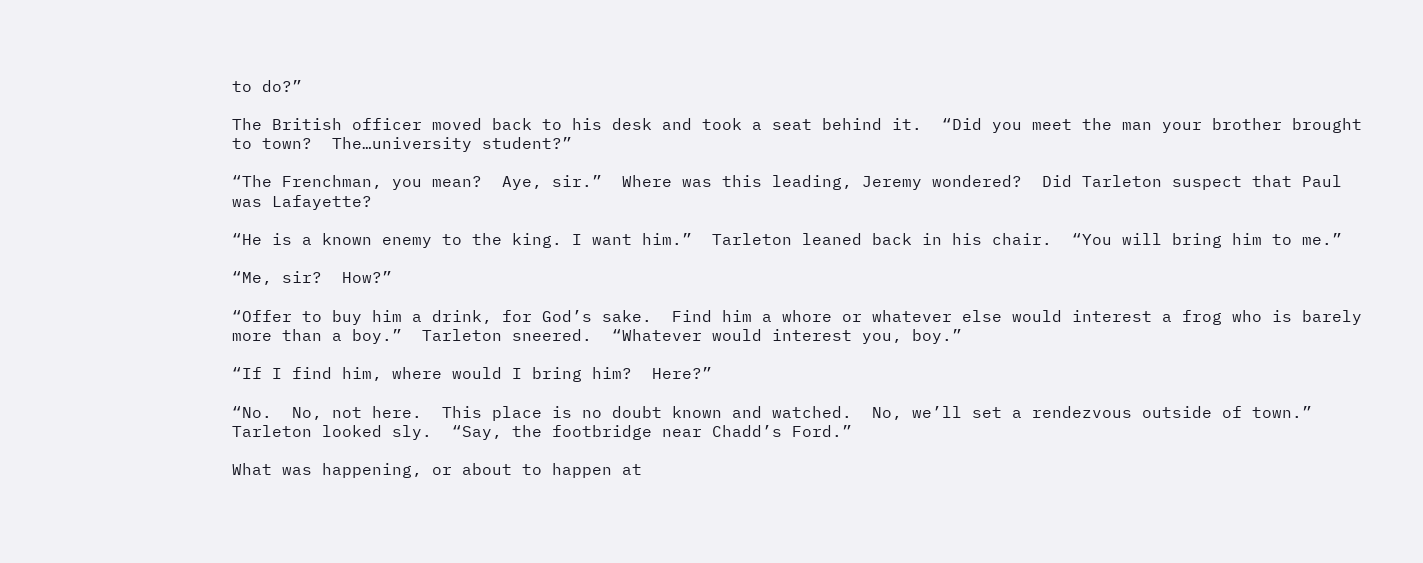to do?”

The British officer moved back to his desk and took a seat behind it.  “Did you meet the man your brother brought to town?  The…university student?”

“The Frenchman, you mean?  Aye, sir.”  Where was this leading, Jeremy wondered?  Did Tarleton suspect that Paul was Lafayette?

“He is a known enemy to the king. I want him.”  Tarleton leaned back in his chair.  “You will bring him to me.”

“Me, sir?  How?”

“Offer to buy him a drink, for God’s sake.  Find him a whore or whatever else would interest a frog who is barely more than a boy.”  Tarleton sneered.  “Whatever would interest you, boy.”

“If I find him, where would I bring him?  Here?”

“No.  No, not here.  This place is no doubt known and watched.  No, we’ll set a rendezvous outside of town.”  Tarleton looked sly.  “Say, the footbridge near Chadd’s Ford.”

What was happening, or about to happen at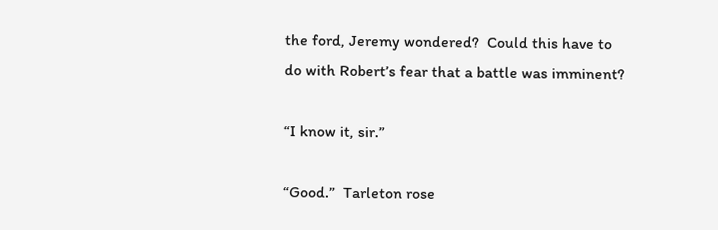the ford, Jeremy wondered?  Could this have to do with Robert’s fear that a battle was imminent?

“I know it, sir.”

“Good.”  Tarleton rose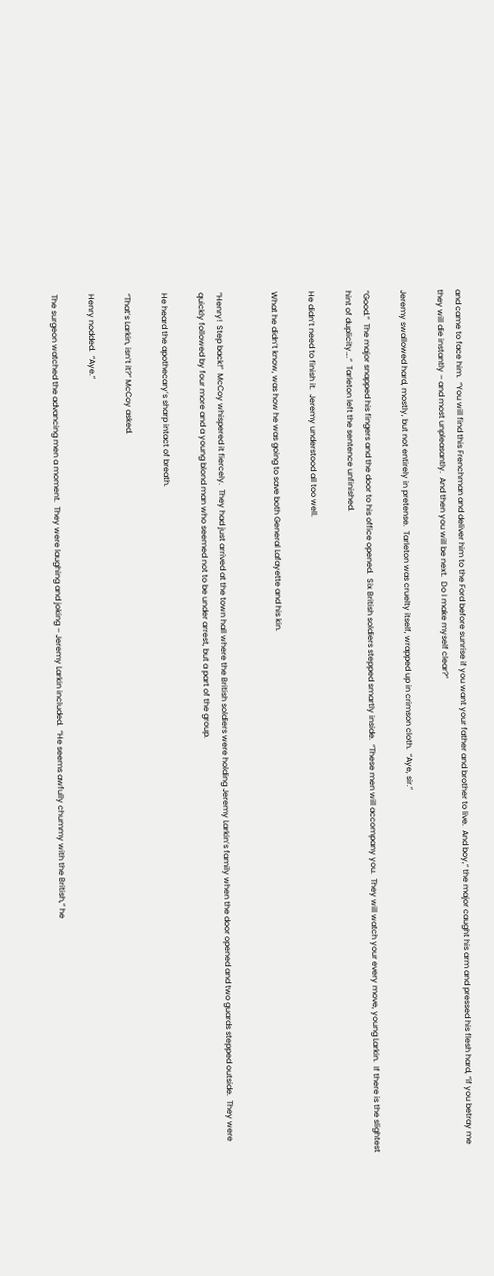and came to face him.  “You will find this Frenchman and deliver him to the Ford before sunrise if you want your father and brother to live.  And boy,” the major caught his arm and pressed his flesh hard, “if you betray me they will die instantly – and most unpleasantly.  And then you will be next.  Do I make myself clear?”

Jeremy swallowed hard, mostly, but not entirely in pretense.  Tarleton was cruelty itself, wrapped up in crimson cloth.  “Aye, sir.”

“Good.”  The major snapped his fingers and the door to his office opened.  Six British soldiers stepped smartly inside.  “These men will accompany you.  They will watch your every move, young Larkin.  If there is the slightest hint of duplicity….”  Tarleton left the sentence unfinished.

He didn’t need to finish it.  Jeremy understood all too well.

What he didn’t know, was how he was going to save both General Lafayette and his kin.


“Henry!  Step back!”  McCoy whispered it fiercely.  They had just arrived at the town hall where the British soldiers were holding Jeremy Larkin’s family when the door opened and two guards stepped outside.  They were quickly followed by four more and a young blond man who seemed not to be under arrest, but a part of the group.

He heard the apothecary’s sharp intact of breath.

“That’s Larkin, isn’t it?” McCoy asked.

Henry nodded.  “Aye.”

The surgeon watched the advancing men a moment.  They were laughing and joking – Jeremy Larkin included.  “He seems awfully chummy with the British,” he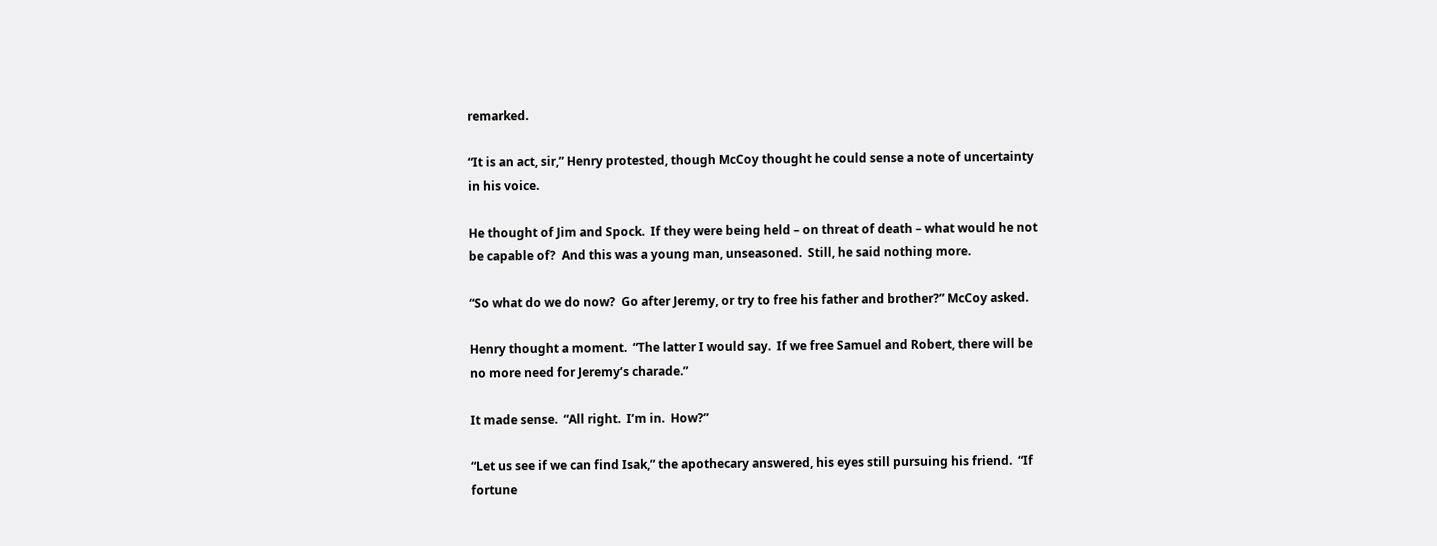remarked.

“It is an act, sir,” Henry protested, though McCoy thought he could sense a note of uncertainty in his voice.

He thought of Jim and Spock.  If they were being held – on threat of death – what would he not be capable of?  And this was a young man, unseasoned.  Still, he said nothing more.

“So what do we do now?  Go after Jeremy, or try to free his father and brother?” McCoy asked.

Henry thought a moment.  “The latter I would say.  If we free Samuel and Robert, there will be no more need for Jeremy’s charade.”

It made sense.  “All right.  I’m in.  How?”

“Let us see if we can find Isak,” the apothecary answered, his eyes still pursuing his friend.  “If fortune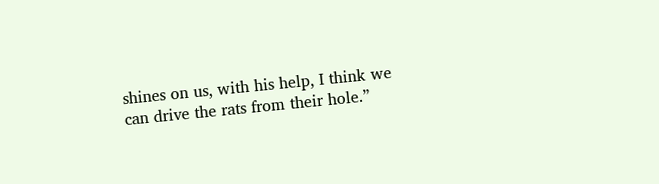shines on us, with his help, I think we can drive the rats from their hole.”